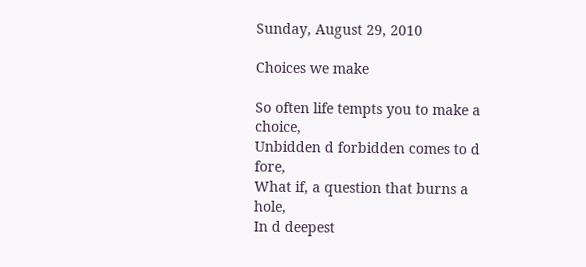Sunday, August 29, 2010

Choices we make

So often life tempts you to make a choice,
Unbidden d forbidden comes to d fore,
What if, a question that burns a hole,
In d deepest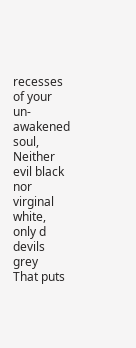recesses of your un-awakened soul,
Neither evil black nor virginal white, only d devils grey
That puts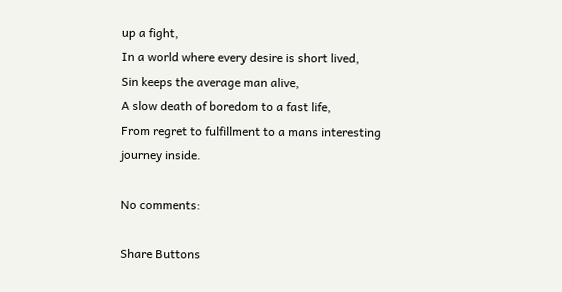up a fight,
In a world where every desire is short lived,
Sin keeps the average man alive,
A slow death of boredom to a fast life,
From regret to fulfillment to a mans interesting journey inside.

No comments:

Share Buttons